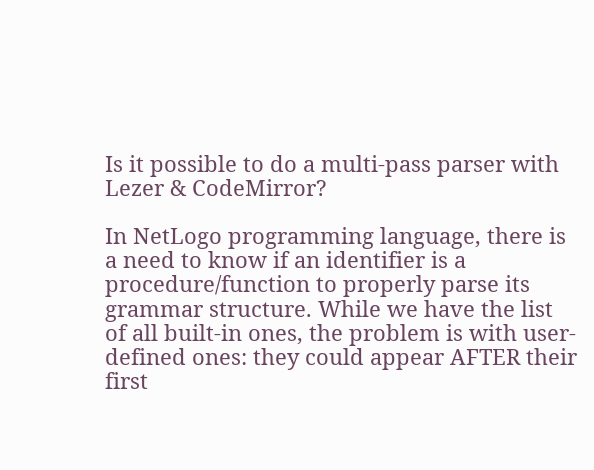Is it possible to do a multi-pass parser with Lezer & CodeMirror?

In NetLogo programming language, there is a need to know if an identifier is a procedure/function to properly parse its grammar structure. While we have the list of all built-in ones, the problem is with user-defined ones: they could appear AFTER their first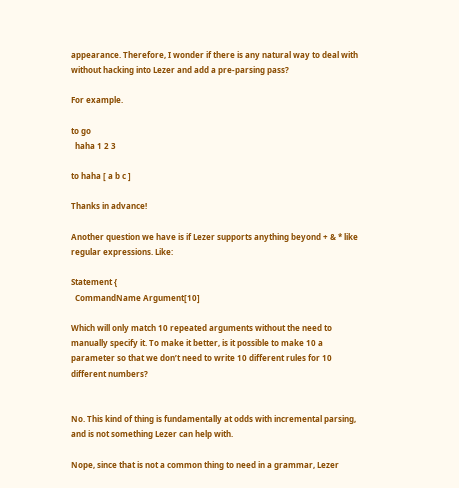appearance. Therefore, I wonder if there is any natural way to deal with without hacking into Lezer and add a pre-parsing pass?

For example.

to go
  haha 1 2 3

to haha [ a b c ]

Thanks in advance!

Another question we have is if Lezer supports anything beyond + & * like regular expressions. Like:

Statement {
  CommandName Argument[10]

Which will only match 10 repeated arguments without the need to manually specify it. To make it better, is it possible to make 10 a parameter so that we don’t need to write 10 different rules for 10 different numbers?


No. This kind of thing is fundamentally at odds with incremental parsing, and is not something Lezer can help with.

Nope, since that is not a common thing to need in a grammar, Lezer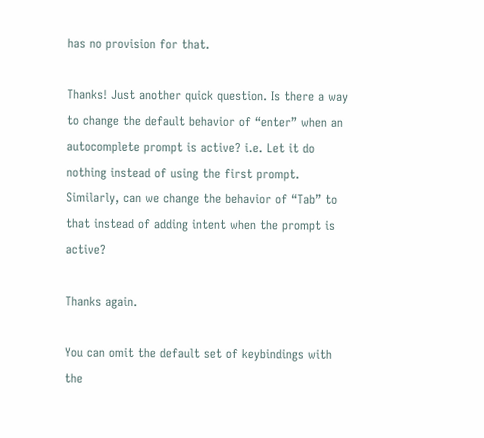has no provision for that.

Thanks! Just another quick question. Is there a way to change the default behavior of “enter” when an autocomplete prompt is active? i.e. Let it do nothing instead of using the first prompt. Similarly, can we change the behavior of “Tab” to that instead of adding intent when the prompt is active?

Thanks again.

You can omit the default set of keybindings with the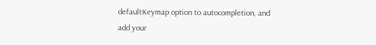defaultKeymap option to autocompletion, and add your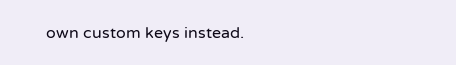own custom keys instead.